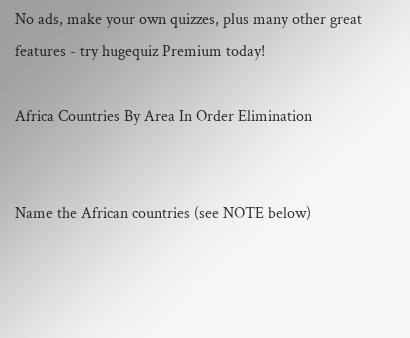No ads, make your own quizzes, plus many other great features - try hugequiz Premium today!

Africa Countries By Area In Order Elimination


Name the African countries (see NOTE below)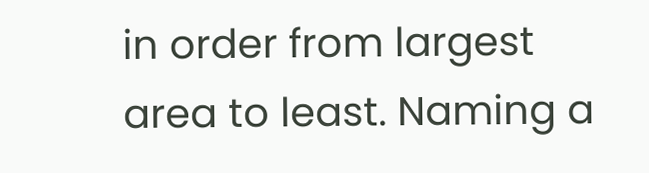in order from largest area to least. Naming a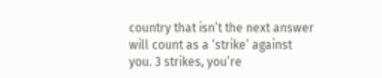country that isn’t the next answer will count as a ‘strike’ against you. 3 strikes, you’re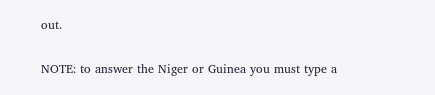out.

NOTE: to answer the Niger or Guinea you must type a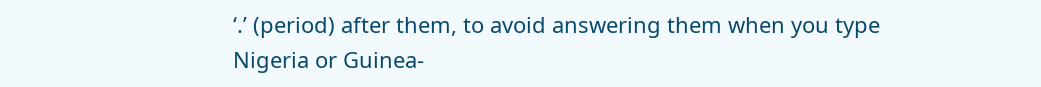‘.’ (period) after them, to avoid answering them when you type Nigeria or Guinea-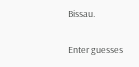Bissau.

Enter guesses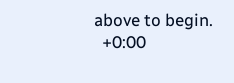above to begin.
  +0:00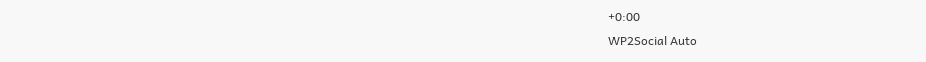+0:00
WP2Social Auto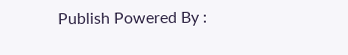Publish Powered By :